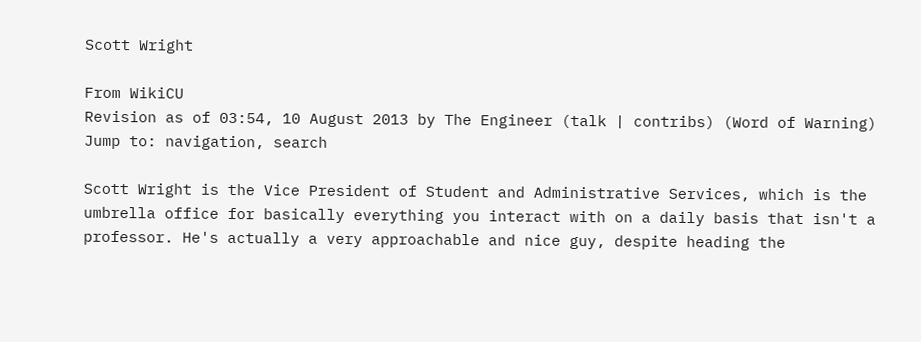Scott Wright

From WikiCU
Revision as of 03:54, 10 August 2013 by The Engineer (talk | contribs) (Word of Warning)
Jump to: navigation, search

Scott Wright is the Vice President of Student and Administrative Services, which is the umbrella office for basically everything you interact with on a daily basis that isn't a professor. He's actually a very approachable and nice guy, despite heading the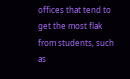offices that tend to get the most flak from students, such as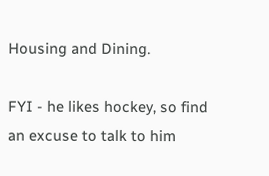Housing and Dining.

FYI - he likes hockey, so find an excuse to talk to him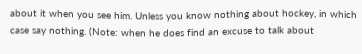about it when you see him. Unless you know nothing about hockey, in which case say nothing. (Note: when he does find an excuse to talk about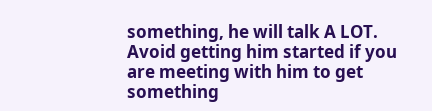something, he will talk A LOT. Avoid getting him started if you are meeting with him to get something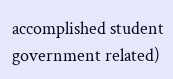accomplished student government related)